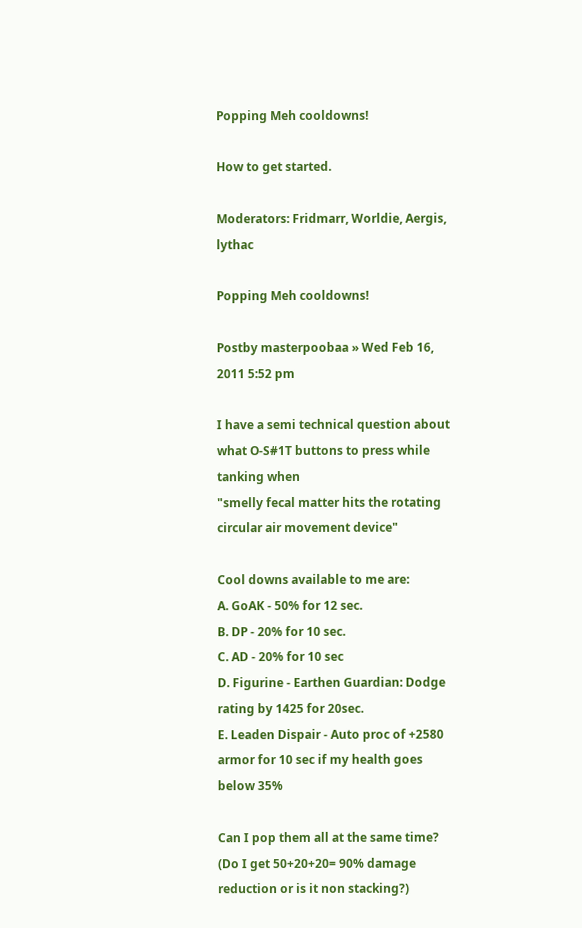Popping Meh cooldowns!

How to get started.

Moderators: Fridmarr, Worldie, Aergis, lythac

Popping Meh cooldowns!

Postby masterpoobaa » Wed Feb 16, 2011 5:52 pm

I have a semi technical question about what O-S#1T buttons to press while tanking when
"smelly fecal matter hits the rotating circular air movement device"

Cool downs available to me are:
A. GoAK - 50% for 12 sec.
B. DP - 20% for 10 sec.
C. AD - 20% for 10 sec
D. Figurine - Earthen Guardian: Dodge rating by 1425 for 20sec.
E. Leaden Dispair - Auto proc of +2580 armor for 10 sec if my health goes below 35%

Can I pop them all at the same time?
(Do I get 50+20+20= 90% damage reduction or is it non stacking?)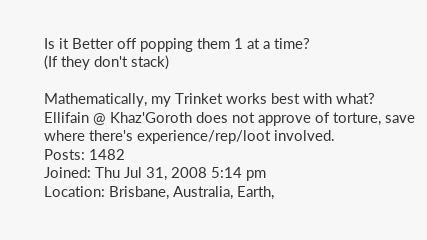Is it Better off popping them 1 at a time?
(If they don't stack)

Mathematically, my Trinket works best with what?
Ellifain @ Khaz'Goroth does not approve of torture, save where there's experience/rep/loot involved.
Posts: 1482
Joined: Thu Jul 31, 2008 5:14 pm
Location: Brisbane, Australia, Earth,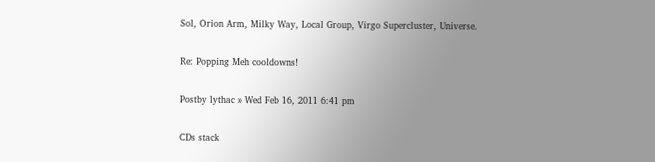Sol, Orion Arm, Milky Way, Local Group, Virgo Supercluster, Universe.

Re: Popping Meh cooldowns!

Postby lythac » Wed Feb 16, 2011 6:41 pm

CDs stack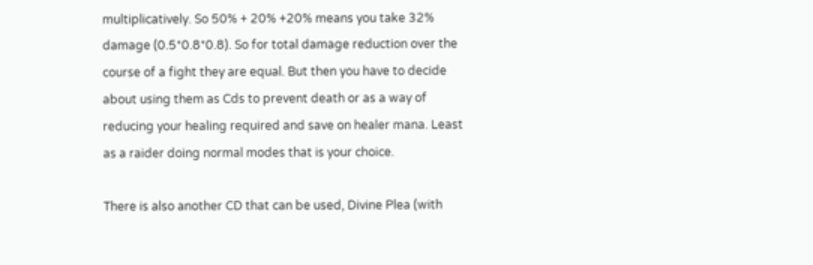multiplicatively. So 50% + 20% +20% means you take 32% damage (0.5*0.8*0.8). So for total damage reduction over the course of a fight they are equal. But then you have to decide about using them as Cds to prevent death or as a way of reducing your healing required and save on healer mana. Least as a raider doing normal modes that is your choice.

There is also another CD that can be used, Divine Plea (with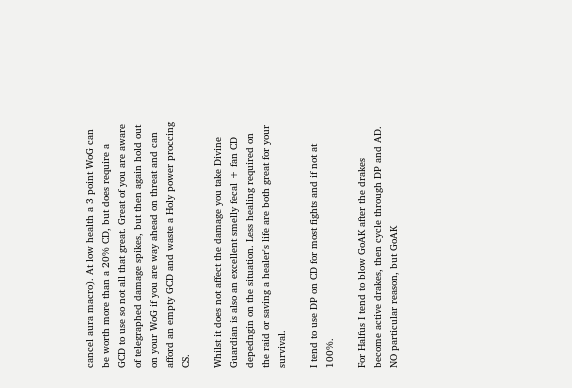cancel aura macro). At low health a 3 point WoG can be worth more than a 20% CD, but does require a GCD to use so not all that great. Great of you are aware of telegraphed damage spikes, but then again hold out on your WoG if you are way ahead on threat and can afford an empty GCD and waste a Holy power proccing CS.

Whilst it does not affect the damage you take Divine Guardian is also an excellent smelly fecal + fan CD depedngin on the situation. Less healing required on the raid or saving a healer's life are both great for your survival.

I tend to use DP on CD for most fights and if not at 100%.

For Halfus I tend to blow GoAK after the drakes become active drakes, then cycle through DP and AD. NO particular reason, but GoAK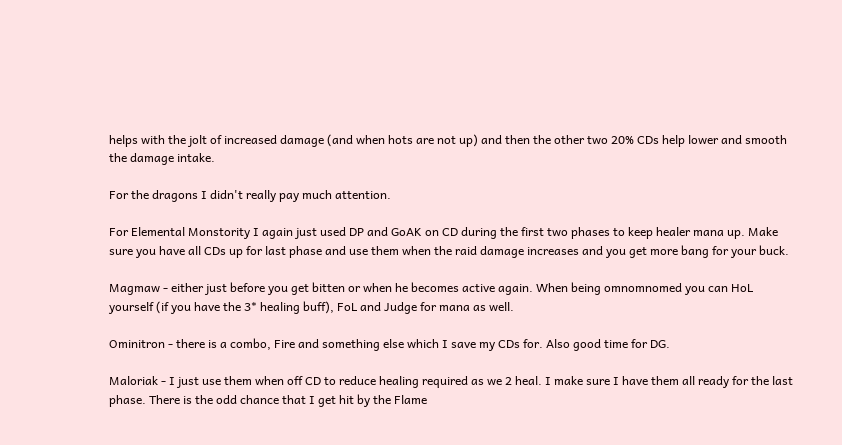helps with the jolt of increased damage (and when hots are not up) and then the other two 20% CDs help lower and smooth the damage intake.

For the dragons I didn't really pay much attention.

For Elemental Monstority I again just used DP and GoAK on CD during the first two phases to keep healer mana up. Make sure you have all CDs up for last phase and use them when the raid damage increases and you get more bang for your buck.

Magmaw - either just before you get bitten or when he becomes active again. When being omnomnomed you can HoL yourself (if you have the 3* healing buff), FoL and Judge for mana as well.

Ominitron - there is a combo, Fire and something else which I save my CDs for. Also good time for DG.

Maloriak - I just use them when off CD to reduce healing required as we 2 heal. I make sure I have them all ready for the last phase. There is the odd chance that I get hit by the Flame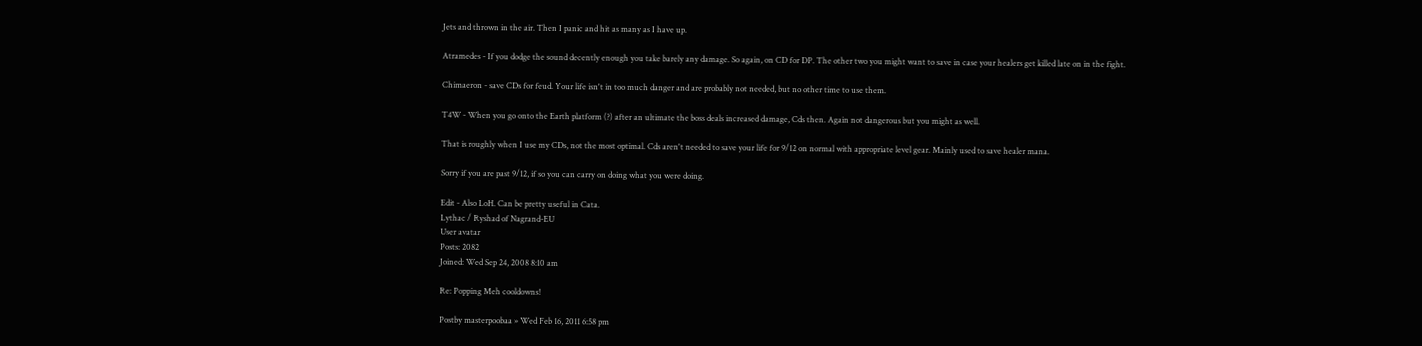Jets and thrown in the air. Then I panic and hit as many as I have up.

Atramedes - If you dodge the sound decently enough you take barely any damage. So again, on CD for DP. The other two you might want to save in case your healers get killed late on in the fight.

Chimaeron - save CDs for feud. Your life isn't in too much danger and are probably not needed, but no other time to use them.

T4W - When you go onto the Earth platform (?) after an ultimate the boss deals increased damage, Cds then. Again not dangerous but you might as well.

That is roughly when I use my CDs, not the most optimal. Cds aren't needed to save your life for 9/12 on normal with appropriate level gear. Mainly used to save healer mana.

Sorry if you are past 9/12, if so you can carry on doing what you were doing.

Edit - Also LoH. Can be pretty useful in Cata.
Lythac / Ryshad of Nagrand-EU
User avatar
Posts: 2082
Joined: Wed Sep 24, 2008 8:10 am

Re: Popping Meh cooldowns!

Postby masterpoobaa » Wed Feb 16, 2011 6:58 pm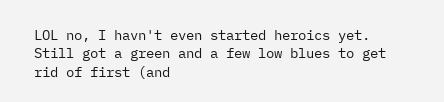LOL no, I havn't even started heroics yet.
Still got a green and a few low blues to get rid of first (and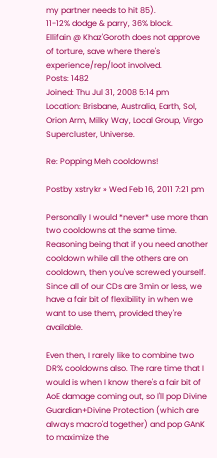my partner needs to hit 85).
11-12% dodge & parry, 36% block.
Ellifain @ Khaz'Goroth does not approve of torture, save where there's experience/rep/loot involved.
Posts: 1482
Joined: Thu Jul 31, 2008 5:14 pm
Location: Brisbane, Australia, Earth, Sol, Orion Arm, Milky Way, Local Group, Virgo Supercluster, Universe.

Re: Popping Meh cooldowns!

Postby xstrykr » Wed Feb 16, 2011 7:21 pm

Personally I would *never* use more than two cooldowns at the same time. Reasoning being that if you need another cooldown while all the others are on cooldown, then you've screwed yourself. Since all of our CDs are 3min or less, we have a fair bit of flexibility in when we want to use them, provided they're available.

Even then, I rarely like to combine two DR% cooldowns also. The rare time that I would is when I know there's a fair bit of AoE damage coming out, so I'll pop Divine Guardian+Divine Protection (which are always macro'd together) and pop GAnK to maximize the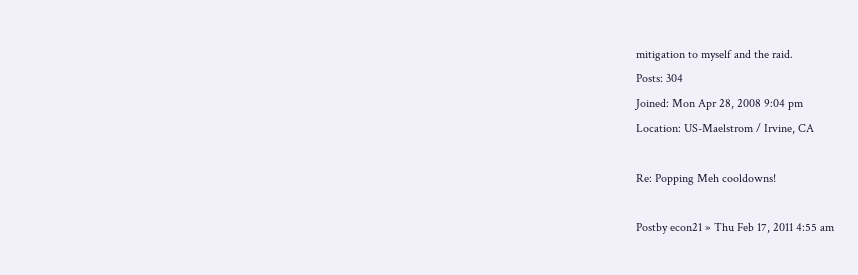mitigation to myself and the raid.
Posts: 304
Joined: Mon Apr 28, 2008 9:04 pm
Location: US-Maelstrom / Irvine, CA

Re: Popping Meh cooldowns!

Postby econ21 » Thu Feb 17, 2011 4:55 am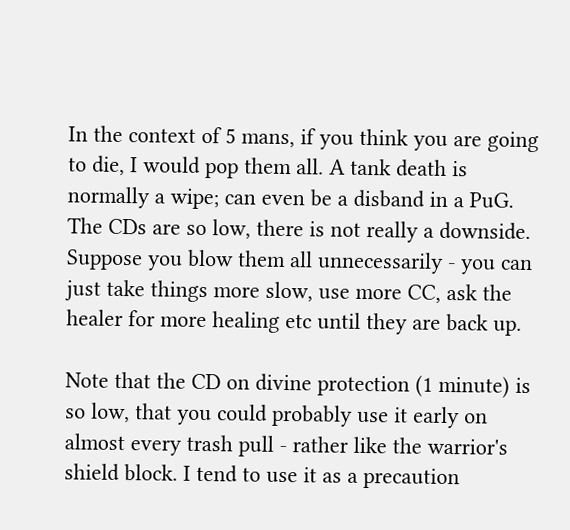In the context of 5 mans, if you think you are going to die, I would pop them all. A tank death is normally a wipe; can even be a disband in a PuG. The CDs are so low, there is not really a downside. Suppose you blow them all unnecessarily - you can just take things more slow, use more CC, ask the healer for more healing etc until they are back up.

Note that the CD on divine protection (1 minute) is so low, that you could probably use it early on almost every trash pull - rather like the warrior's shield block. I tend to use it as a precaution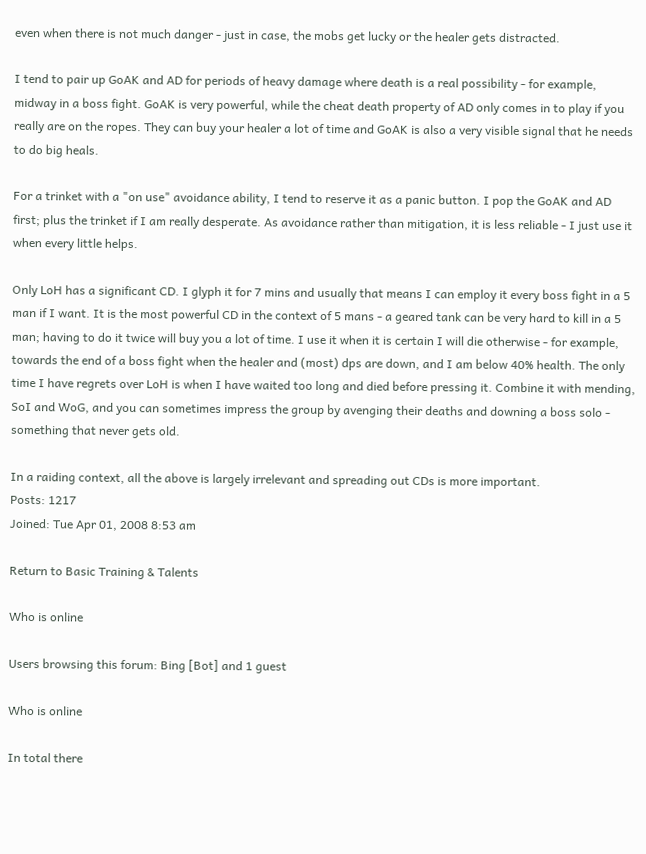even when there is not much danger - just in case, the mobs get lucky or the healer gets distracted.

I tend to pair up GoAK and AD for periods of heavy damage where death is a real possibility - for example, midway in a boss fight. GoAK is very powerful, while the cheat death property of AD only comes in to play if you really are on the ropes. They can buy your healer a lot of time and GoAK is also a very visible signal that he needs to do big heals.

For a trinket with a "on use" avoidance ability, I tend to reserve it as a panic button. I pop the GoAK and AD first; plus the trinket if I am really desperate. As avoidance rather than mitigation, it is less reliable - I just use it when every little helps.

Only LoH has a significant CD. I glyph it for 7 mins and usually that means I can employ it every boss fight in a 5 man if I want. It is the most powerful CD in the context of 5 mans - a geared tank can be very hard to kill in a 5 man; having to do it twice will buy you a lot of time. I use it when it is certain I will die otherwise - for example, towards the end of a boss fight when the healer and (most) dps are down, and I am below 40% health. The only time I have regrets over LoH is when I have waited too long and died before pressing it. Combine it with mending, SoI and WoG, and you can sometimes impress the group by avenging their deaths and downing a boss solo - something that never gets old.

In a raiding context, all the above is largely irrelevant and spreading out CDs is more important.
Posts: 1217
Joined: Tue Apr 01, 2008 8:53 am

Return to Basic Training & Talents

Who is online

Users browsing this forum: Bing [Bot] and 1 guest

Who is online

In total there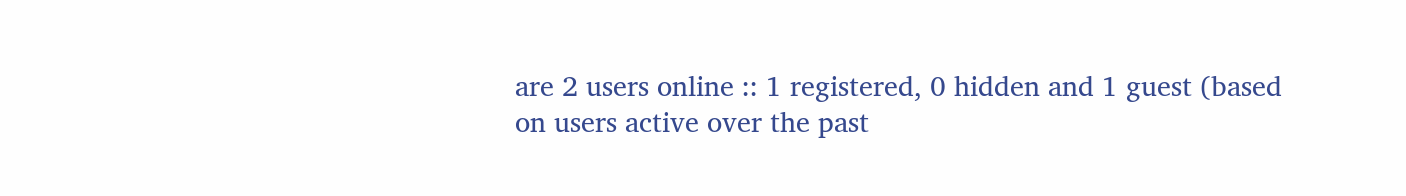are 2 users online :: 1 registered, 0 hidden and 1 guest (based on users active over the past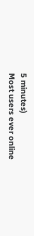5 minutes)
Most users ever online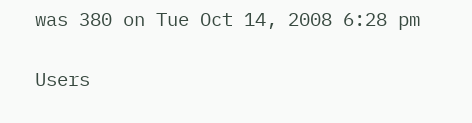was 380 on Tue Oct 14, 2008 6:28 pm

Users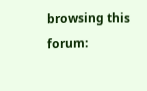browsing this forum: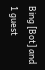Bing [Bot] and 1 guest